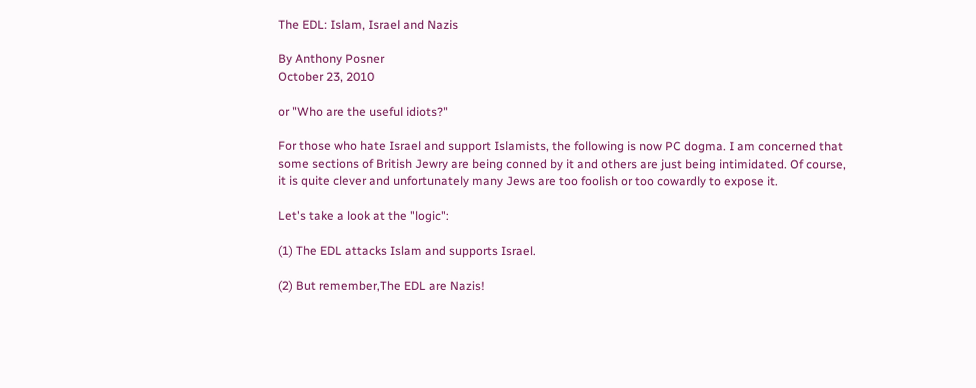The EDL: Islam, Israel and Nazis

By Anthony Posner
October 23, 2010

or "Who are the useful idiots?"

For those who hate Israel and support Islamists, the following is now PC dogma. I am concerned that some sections of British Jewry are being conned by it and others are just being intimidated. Of course, it is quite clever and unfortunately many Jews are too foolish or too cowardly to expose it.

Let's take a look at the "logic":

(1) The EDL attacks Islam and supports Israel.

(2) But remember,The EDL are Nazis!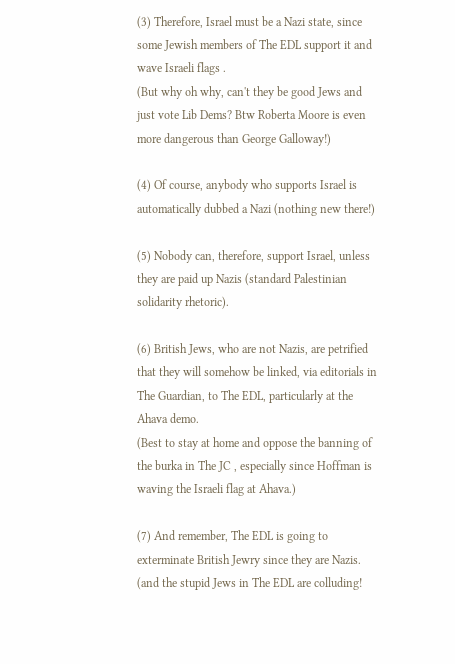(3) Therefore, Israel must be a Nazi state, since some Jewish members of The EDL support it and wave Israeli flags .
(But why oh why, can't they be good Jews and just vote Lib Dems? Btw Roberta Moore is even more dangerous than George Galloway!)

(4) Of course, anybody who supports Israel is automatically dubbed a Nazi (nothing new there!)

(5) Nobody can, therefore, support Israel, unless they are paid up Nazis (standard Palestinian solidarity rhetoric).

(6) British Jews, who are not Nazis, are petrified that they will somehow be linked, via editorials in The Guardian, to The EDL, particularly at the Ahava demo.
(Best to stay at home and oppose the banning of the burka in The JC , especially since Hoffman is waving the Israeli flag at Ahava.)

(7) And remember, The EDL is going to exterminate British Jewry since they are Nazis.
(and the stupid Jews in The EDL are colluding!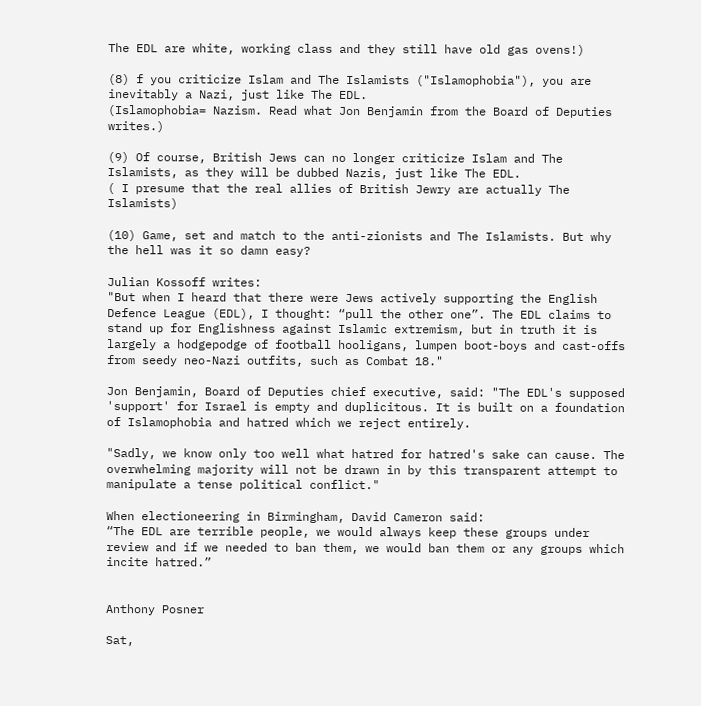The EDL are white, working class and they still have old gas ovens!)

(8) f you criticize Islam and The Islamists ("Islamophobia"), you are inevitably a Nazi, just like The EDL.
(Islamophobia= Nazism. Read what Jon Benjamin from the Board of Deputies writes.)

(9) Of course, British Jews can no longer criticize Islam and The Islamists, as they will be dubbed Nazis, just like The EDL.
( I presume that the real allies of British Jewry are actually The Islamists)

(10) Game, set and match to the anti-zionists and The Islamists. But why the hell was it so damn easy?

Julian Kossoff writes:
"But when I heard that there were Jews actively supporting the English Defence League (EDL), I thought: “pull the other one”. The EDL claims to stand up for Englishness against Islamic extremism, but in truth it is largely a hodgepodge of football hooligans, lumpen boot-boys and cast-offs from seedy neo-Nazi outfits, such as Combat 18."

Jon Benjamin, Board of Deputies chief executive, said: "The EDL's supposed 'support' for Israel is empty and duplicitous. It is built on a foundation of Islamophobia and hatred which we reject entirely.

"Sadly, we know only too well what hatred for hatred's sake can cause. The overwhelming majority will not be drawn in by this transparent attempt to manipulate a tense political conflict."

When electioneering in Birmingham, David Cameron said:
“The EDL are terrible people, we would always keep these groups under review and if we needed to ban them, we would ban them or any groups which incite hatred.”


Anthony Posner

Sat,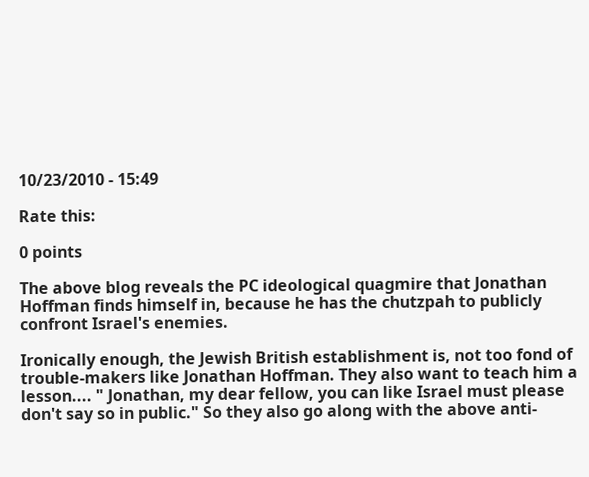10/23/2010 - 15:49

Rate this:

0 points

The above blog reveals the PC ideological quagmire that Jonathan Hoffman finds himself in, because he has the chutzpah to publicly confront Israel's enemies.

Ironically enough, the Jewish British establishment is, not too fond of trouble-makers like Jonathan Hoffman. They also want to teach him a lesson.... " Jonathan, my dear fellow, you can like Israel must please don't say so in public." So they also go along with the above anti-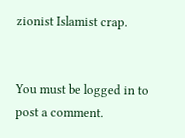zionist Islamist crap.


You must be logged in to post a comment.